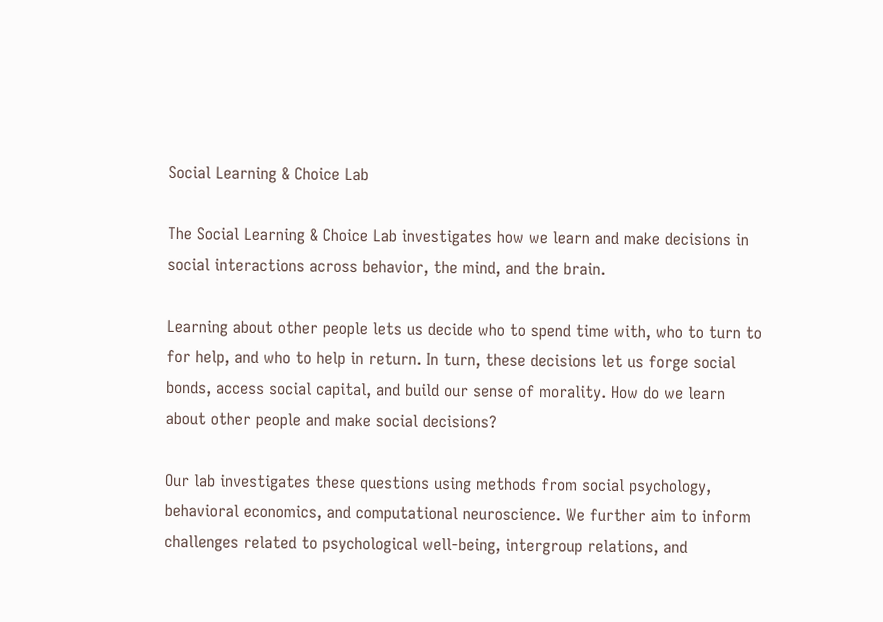Social Learning & Choice Lab

The Social Learning & Choice Lab investigates how we learn and make decisions in social interactions across behavior, the mind, and the brain.

Learning about other people lets us decide who to spend time with, who to turn to for help, and who to help in return. In turn, these decisions let us forge social bonds, access social capital, and build our sense of morality. How do we learn about other people and make social decisions?

Our lab investigates these questions using methods from social psychology, behavioral economics, and computational neuroscience. We further aim to inform challenges related to psychological well-being, intergroup relations, and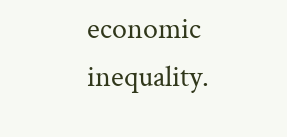economic inequality.